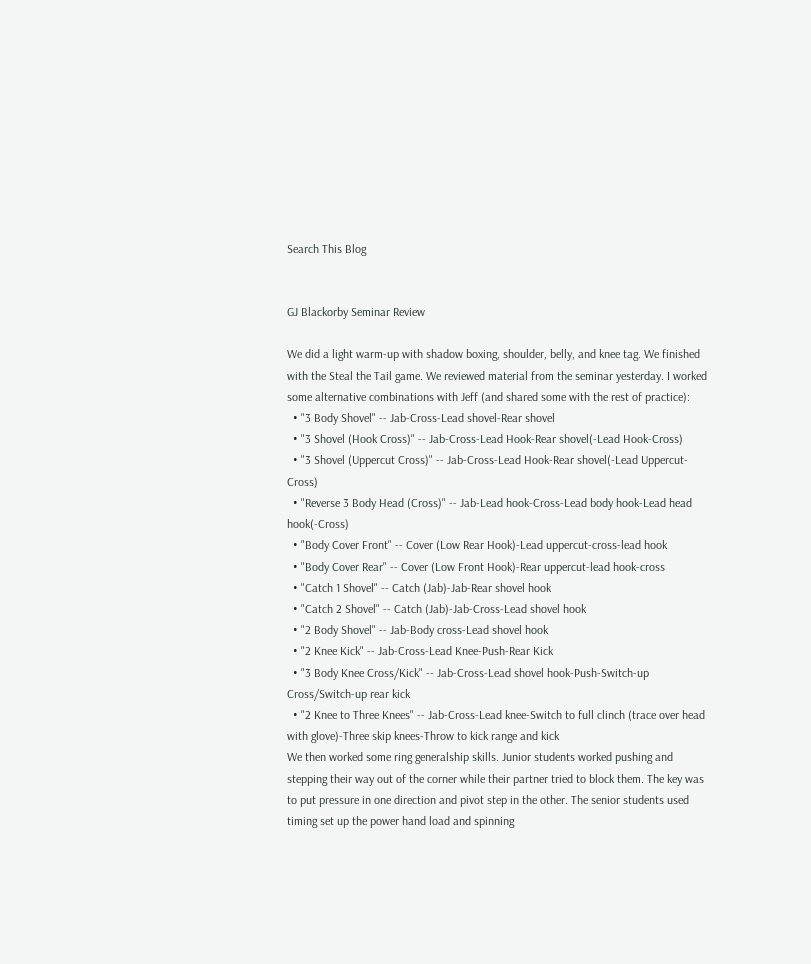Search This Blog


GJ Blackorby Seminar Review

We did a light warm-up with shadow boxing, shoulder, belly, and knee tag. We finished with the Steal the Tail game. We reviewed material from the seminar yesterday. I worked some alternative combinations with Jeff (and shared some with the rest of practice):
  • "3 Body Shovel" -- Jab-Cross-Lead shovel-Rear shovel
  • "3 Shovel (Hook Cross)" -- Jab-Cross-Lead Hook-Rear shovel(-Lead Hook-Cross)
  • "3 Shovel (Uppercut Cross)" -- Jab-Cross-Lead Hook-Rear shovel(-Lead Uppercut-Cross)
  • "Reverse 3 Body Head (Cross)" -- Jab-Lead hook-Cross-Lead body hook-Lead head hook(-Cross)
  • "Body Cover Front" -- Cover (Low Rear Hook)-Lead uppercut-cross-lead hook
  • "Body Cover Rear" -- Cover (Low Front Hook)-Rear uppercut-lead hook-cross
  • "Catch 1 Shovel" -- Catch (Jab)-Jab-Rear shovel hook
  • "Catch 2 Shovel" -- Catch (Jab)-Jab-Cross-Lead shovel hook
  • "2 Body Shovel" -- Jab-Body cross-Lead shovel hook
  • "2 Knee Kick" -- Jab-Cross-Lead Knee-Push-Rear Kick
  • "3 Body Knee Cross/Kick" -- Jab-Cross-Lead shovel hook-Push-Switch-up Cross/Switch-up rear kick
  • "2 Knee to Three Knees" -- Jab-Cross-Lead knee-Switch to full clinch (trace over head with glove)-Three skip knees-Throw to kick range and kick
We then worked some ring generalship skills. Junior students worked pushing and stepping their way out of the corner while their partner tried to block them. The key was to put pressure in one direction and pivot step in the other. The senior students used timing set up the power hand load and spinning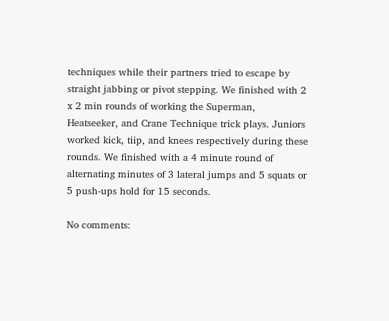techniques while their partners tried to escape by straight jabbing or pivot stepping. We finished with 2 x 2 min rounds of working the Superman, Heatseeker, and Crane Technique trick plays. Juniors worked kick, tiip, and knees respectively during these rounds. We finished with a 4 minute round of alternating minutes of 3 lateral jumps and 5 squats or 5 push-ups hold for 15 seconds.

No comments: